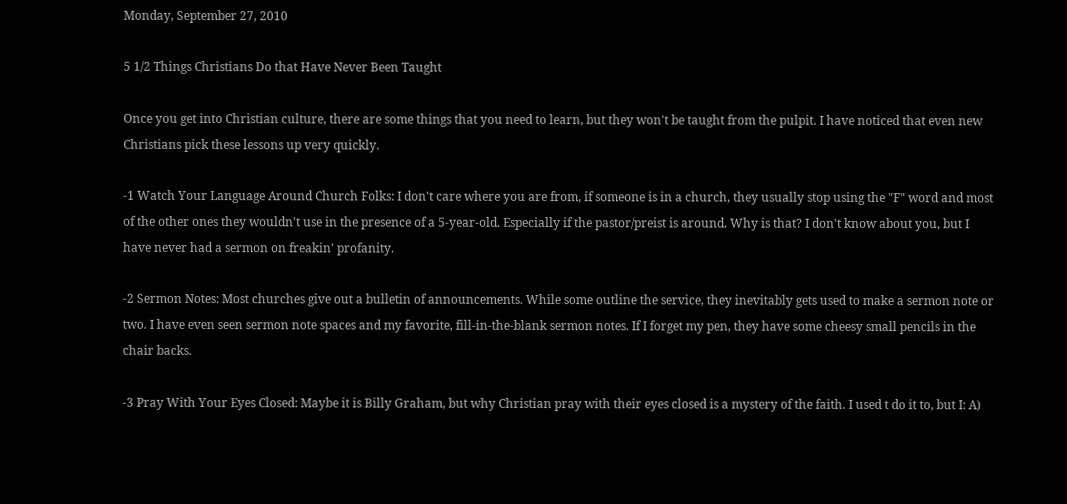Monday, September 27, 2010

5 1/2 Things Christians Do that Have Never Been Taught

Once you get into Christian culture, there are some things that you need to learn, but they won't be taught from the pulpit. I have noticed that even new Christians pick these lessons up very quickly.

-1 Watch Your Language Around Church Folks: I don't care where you are from, if someone is in a church, they usually stop using the "F" word and most of the other ones they wouldn't use in the presence of a 5-year-old. Especially if the pastor/preist is around. Why is that? I don't know about you, but I have never had a sermon on freakin' profanity.

-2 Sermon Notes: Most churches give out a bulletin of announcements. While some outline the service, they inevitably gets used to make a sermon note or two. I have even seen sermon note spaces and my favorite, fill-in-the-blank sermon notes. If I forget my pen, they have some cheesy small pencils in the chair backs.

-3 Pray With Your Eyes Closed: Maybe it is Billy Graham, but why Christian pray with their eyes closed is a mystery of the faith. I used t do it to, but I: A)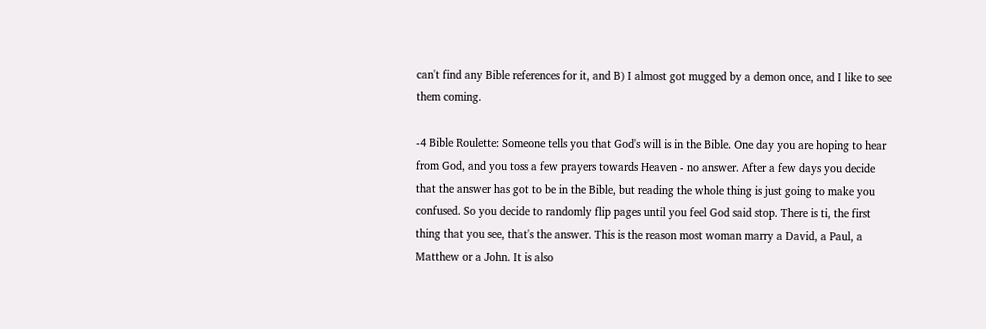can't find any Bible references for it, and B) I almost got mugged by a demon once, and I like to see them coming.

-4 Bible Roulette: Someone tells you that God's will is in the Bible. One day you are hoping to hear from God, and you toss a few prayers towards Heaven - no answer. After a few days you decide that the answer has got to be in the Bible, but reading the whole thing is just going to make you confused. So you decide to randomly flip pages until you feel God said stop. There is ti, the first thing that you see, that's the answer. This is the reason most woman marry a David, a Paul, a Matthew or a John. It is also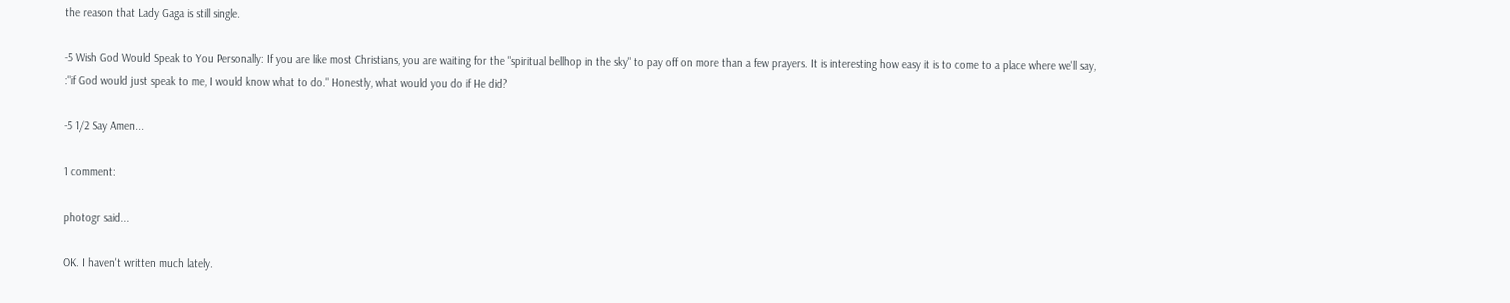the reason that Lady Gaga is still single.

-5 Wish God Would Speak to You Personally: If you are like most Christians, you are waiting for the "spiritual bellhop in the sky" to pay off on more than a few prayers. It is interesting how easy it is to come to a place where we'll say, :"if God would just speak to me, I would know what to do." Honestly, what would you do if He did?

-5 1/2 Say Amen...

1 comment:

photogr said...

OK. I haven't written much lately.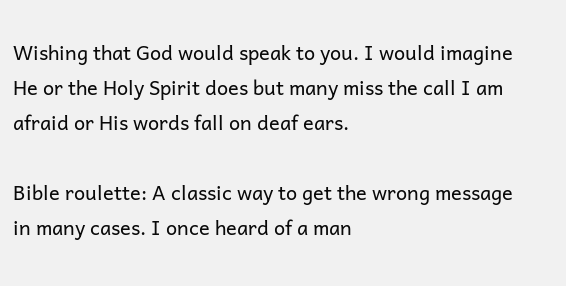Wishing that God would speak to you. I would imagine He or the Holy Spirit does but many miss the call I am afraid or His words fall on deaf ears.

Bible roulette: A classic way to get the wrong message in many cases. I once heard of a man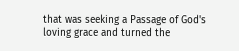that was seeking a Passage of God's loving grace and turned the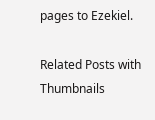pages to Ezekiel.

Related Posts with Thumbnails